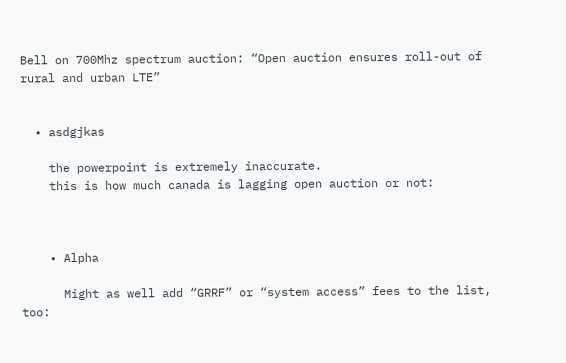Bell on 700Mhz spectrum auction: “Open auction ensures roll-out of rural and urban LTE”


  • asdgjkas

    the powerpoint is extremely inaccurate.
    this is how much canada is lagging open auction or not:



    • Alpha

      Might as well add “GRRF” or “system access” fees to the list, too: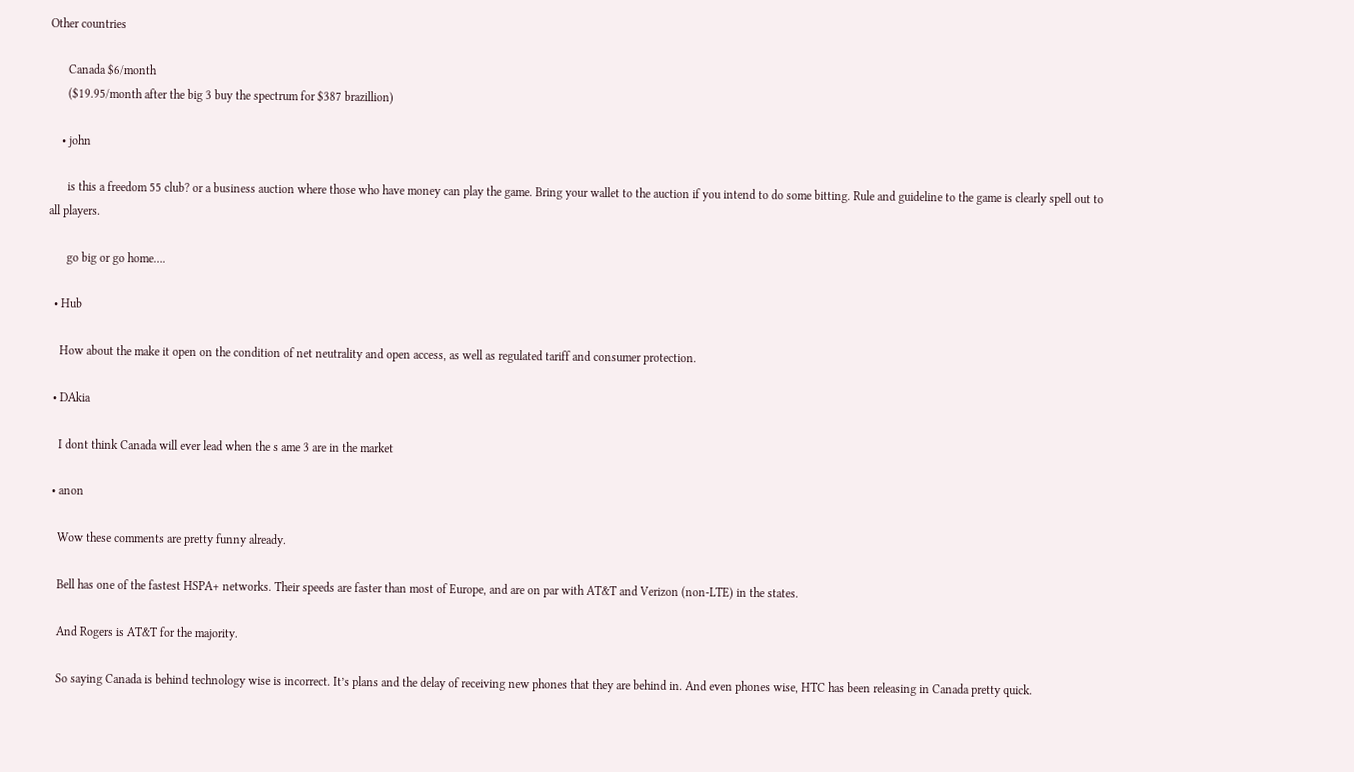Other countries

      Canada $6/month
      ($19.95/month after the big 3 buy the spectrum for $387 brazillion)

    • john

      is this a freedom 55 club? or a business auction where those who have money can play the game. Bring your wallet to the auction if you intend to do some bitting. Rule and guideline to the game is clearly spell out to all players.

      go big or go home….

  • Hub

    How about the make it open on the condition of net neutrality and open access, as well as regulated tariff and consumer protection.

  • DAkia

    I dont think Canada will ever lead when the s ame 3 are in the market

  • anon

    Wow these comments are pretty funny already.

    Bell has one of the fastest HSPA+ networks. Their speeds are faster than most of Europe, and are on par with AT&T and Verizon (non-LTE) in the states.

    And Rogers is AT&T for the majority.

    So saying Canada is behind technology wise is incorrect. It’s plans and the delay of receiving new phones that they are behind in. And even phones wise, HTC has been releasing in Canada pretty quick.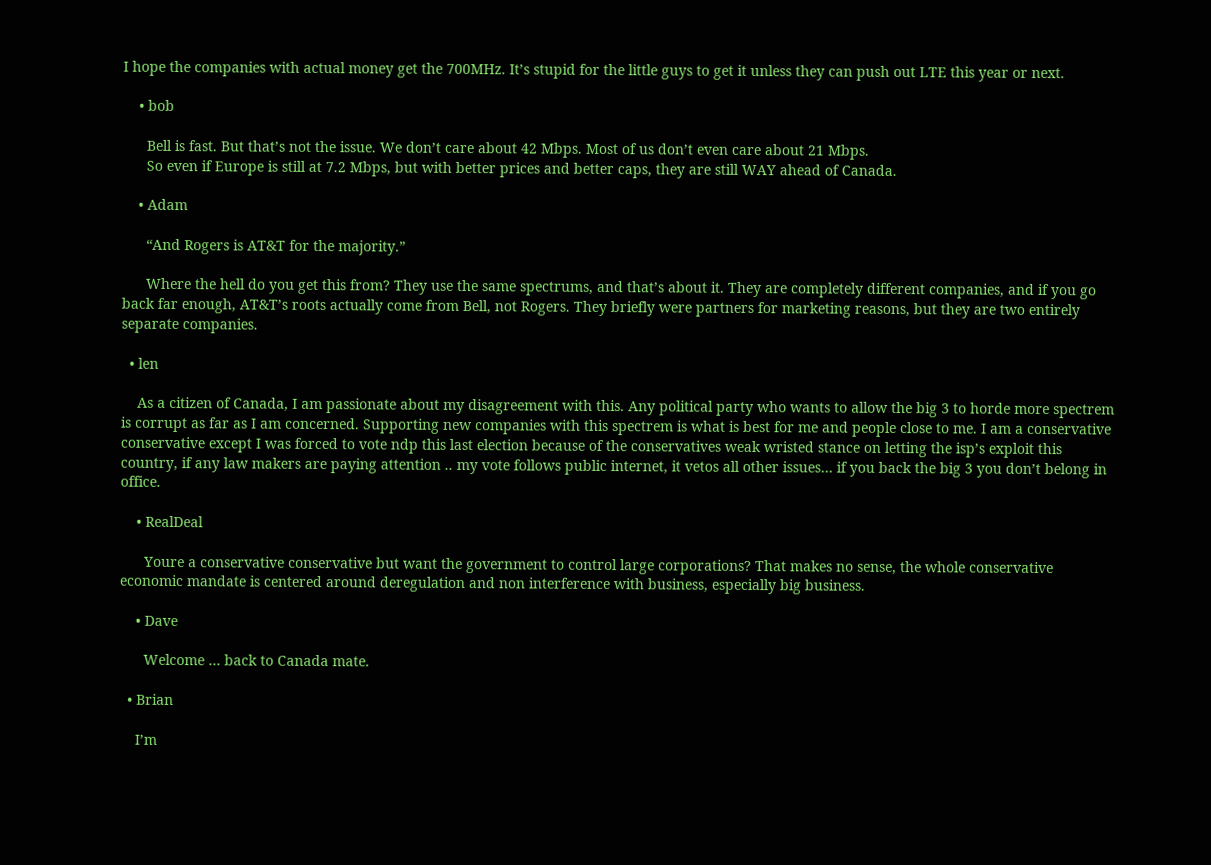I hope the companies with actual money get the 700MHz. It’s stupid for the little guys to get it unless they can push out LTE this year or next.

    • bob

      Bell is fast. But that’s not the issue. We don’t care about 42 Mbps. Most of us don’t even care about 21 Mbps.
      So even if Europe is still at 7.2 Mbps, but with better prices and better caps, they are still WAY ahead of Canada.

    • Adam

      “And Rogers is AT&T for the majority.”

      Where the hell do you get this from? They use the same spectrums, and that’s about it. They are completely different companies, and if you go back far enough, AT&T’s roots actually come from Bell, not Rogers. They briefly were partners for marketing reasons, but they are two entirely separate companies.

  • len

    As a citizen of Canada, I am passionate about my disagreement with this. Any political party who wants to allow the big 3 to horde more spectrem is corrupt as far as I am concerned. Supporting new companies with this spectrem is what is best for me and people close to me. I am a conservative conservative except I was forced to vote ndp this last election because of the conservatives weak wristed stance on letting the isp’s exploit this country, if any law makers are paying attention .. my vote follows public internet, it vetos all other issues… if you back the big 3 you don’t belong in office.

    • RealDeal

      Youre a conservative conservative but want the government to control large corporations? That makes no sense, the whole conservative economic mandate is centered around deregulation and non interference with business, especially big business.

    • Dave

      Welcome … back to Canada mate.

  • Brian

    I’m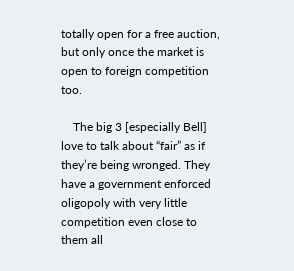totally open for a free auction, but only once the market is open to foreign competition too.

    The big 3 [especially Bell] love to talk about “fair” as if they’re being wronged. They have a government enforced oligopoly with very little competition even close to them all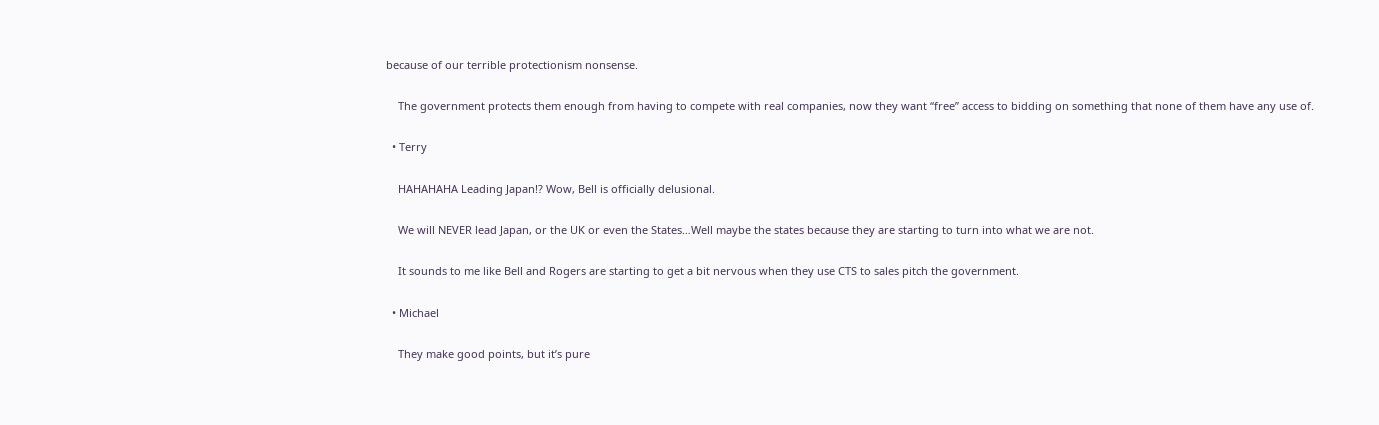because of our terrible protectionism nonsense.

    The government protects them enough from having to compete with real companies, now they want “free” access to bidding on something that none of them have any use of.

  • Terry

    HAHAHAHA Leading Japan!? Wow, Bell is officially delusional.

    We will NEVER lead Japan, or the UK or even the States…Well maybe the states because they are starting to turn into what we are not.

    It sounds to me like Bell and Rogers are starting to get a bit nervous when they use CTS to sales pitch the government.

  • Michael

    They make good points, but it’s pure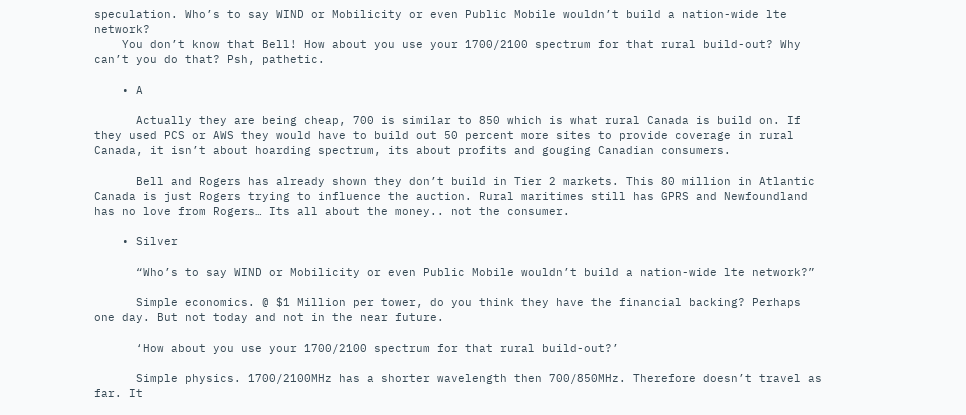speculation. Who’s to say WIND or Mobilicity or even Public Mobile wouldn’t build a nation-wide lte network?
    You don’t know that Bell! How about you use your 1700/2100 spectrum for that rural build-out? Why can’t you do that? Psh, pathetic.

    • A

      Actually they are being cheap, 700 is similar to 850 which is what rural Canada is build on. If they used PCS or AWS they would have to build out 50 percent more sites to provide coverage in rural Canada, it isn’t about hoarding spectrum, its about profits and gouging Canadian consumers.

      Bell and Rogers has already shown they don’t build in Tier 2 markets. This 80 million in Atlantic Canada is just Rogers trying to influence the auction. Rural maritimes still has GPRS and Newfoundland has no love from Rogers… Its all about the money.. not the consumer.

    • Silver

      “Who’s to say WIND or Mobilicity or even Public Mobile wouldn’t build a nation-wide lte network?”

      Simple economics. @ $1 Million per tower, do you think they have the financial backing? Perhaps one day. But not today and not in the near future.

      ‘How about you use your 1700/2100 spectrum for that rural build-out?’

      Simple physics. 1700/2100MHz has a shorter wavelength then 700/850MHz. Therefore doesn’t travel as far. It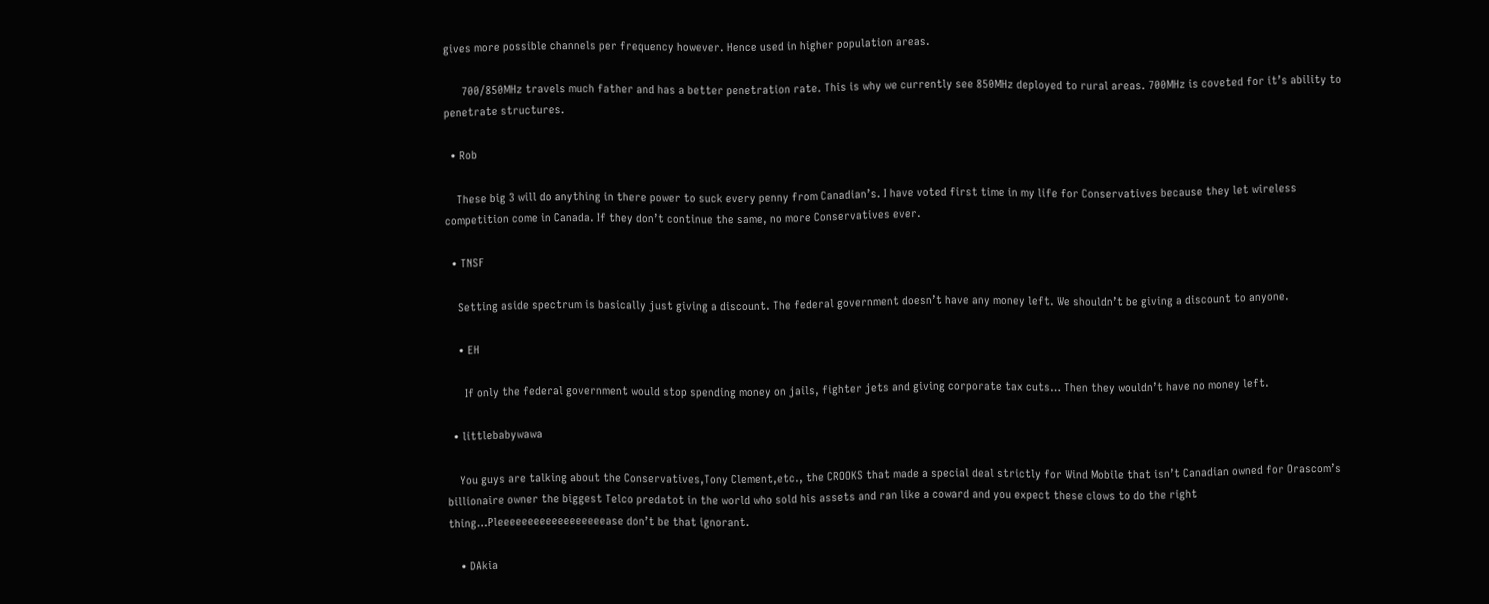gives more possible channels per frequency however. Hence used in higher population areas.

      700/850MHz travels much father and has a better penetration rate. This is why we currently see 850MHz deployed to rural areas. 700MHz is coveted for it’s ability to penetrate structures.

  • Rob

    These big 3 will do anything in there power to suck every penny from Canadian’s. I have voted first time in my life for Conservatives because they let wireless competition come in Canada. If they don’t continue the same, no more Conservatives ever.

  • TNSF

    Setting aside spectrum is basically just giving a discount. The federal government doesn’t have any money left. We shouldn’t be giving a discount to anyone.

    • EH

      If only the federal government would stop spending money on jails, fighter jets and giving corporate tax cuts… Then they wouldn’t have no money left.

  • littlebabywawa

    You guys are talking about the Conservatives,Tony Clement,etc., the CROOKS that made a special deal strictly for Wind Mobile that isn’t Canadian owned for Orascom’s billionaire owner the biggest Telco predatot in the world who sold his assets and ran like a coward and you expect these clows to do the right thing…Pleeeeeeeeeeeeeeeeeease don’t be that ignorant.

    • DAkia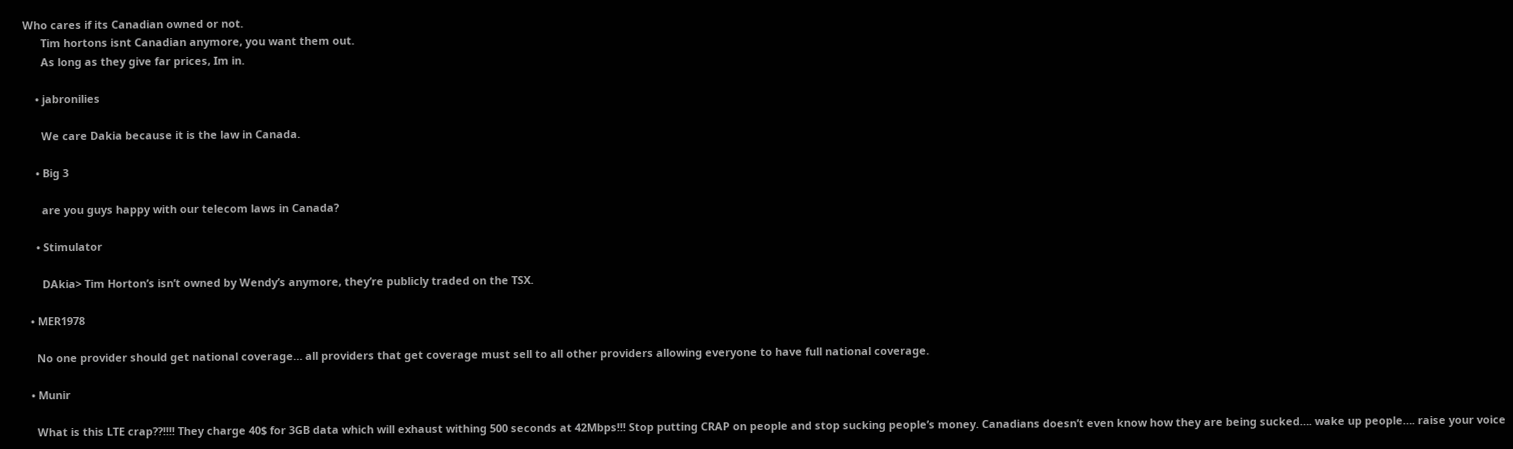Who cares if its Canadian owned or not.
      Tim hortons isnt Canadian anymore, you want them out.
      As long as they give far prices, Im in.

    • jabronilies

      We care Dakia because it is the law in Canada.

    • Big 3

      are you guys happy with our telecom laws in Canada?

    • Stimulator

      DAkia> Tim Horton’s isn’t owned by Wendy’s anymore, they’re publicly traded on the TSX.

  • MER1978

    No one provider should get national coverage… all providers that get coverage must sell to all other providers allowing everyone to have full national coverage.

  • Munir

    What is this LTE crap??!!!! They charge 40$ for 3GB data which will exhaust withing 500 seconds at 42Mbps!!! Stop putting CRAP on people and stop sucking people’s money. Canadians doesn’t even know how they are being sucked…. wake up people…. raise your voice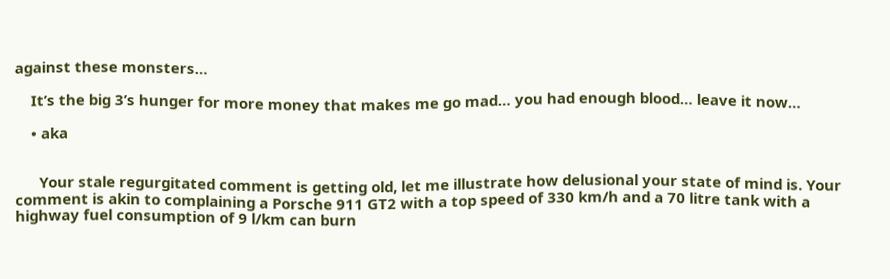against these monsters…

    It’s the big 3’s hunger for more money that makes me go mad… you had enough blood… leave it now…

    • aka


      Your stale regurgitated comment is getting old, let me illustrate how delusional your state of mind is. Your comment is akin to complaining a Porsche 911 GT2 with a top speed of 330 km/h and a 70 litre tank with a highway fuel consumption of 9 l/km can burn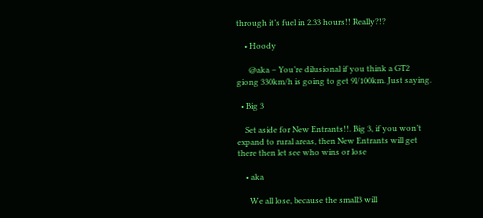through it’s fuel in 2.33 hours!! Really?!?

    • Hoody

      @aka – You’re dilusional if you think a GT2 giong 330km/h is going to get 9l/100km. Just saying.

  • Big 3

    Set aside for New Entrants!!. Big 3, if you won’t expand to rural areas, then New Entrants will get there then let see who wins or lose

    • aka

      We all lose, because the small3 will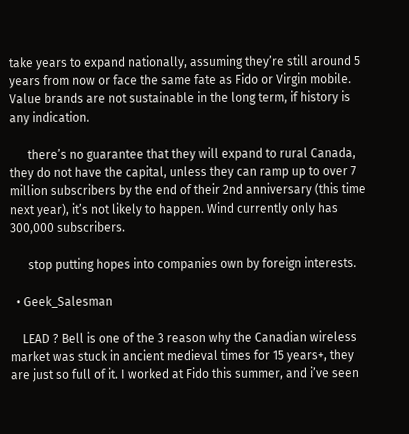take years to expand nationally, assuming they’re still around 5 years from now or face the same fate as Fido or Virgin mobile. Value brands are not sustainable in the long term, if history is any indication.

      there’s no guarantee that they will expand to rural Canada, they do not have the capital, unless they can ramp up to over 7 million subscribers by the end of their 2nd anniversary (this time next year), it’s not likely to happen. Wind currently only has 300,000 subscribers.

      stop putting hopes into companies own by foreign interests.

  • Geek_Salesman

    LEAD ? Bell is one of the 3 reason why the Canadian wireless market was stuck in ancient medieval times for 15 years+, they are just so full of it. I worked at Fido this summer, and i’ve seen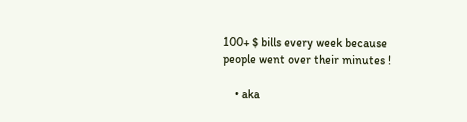100+ $ bills every week because people went over their minutes !

    • aka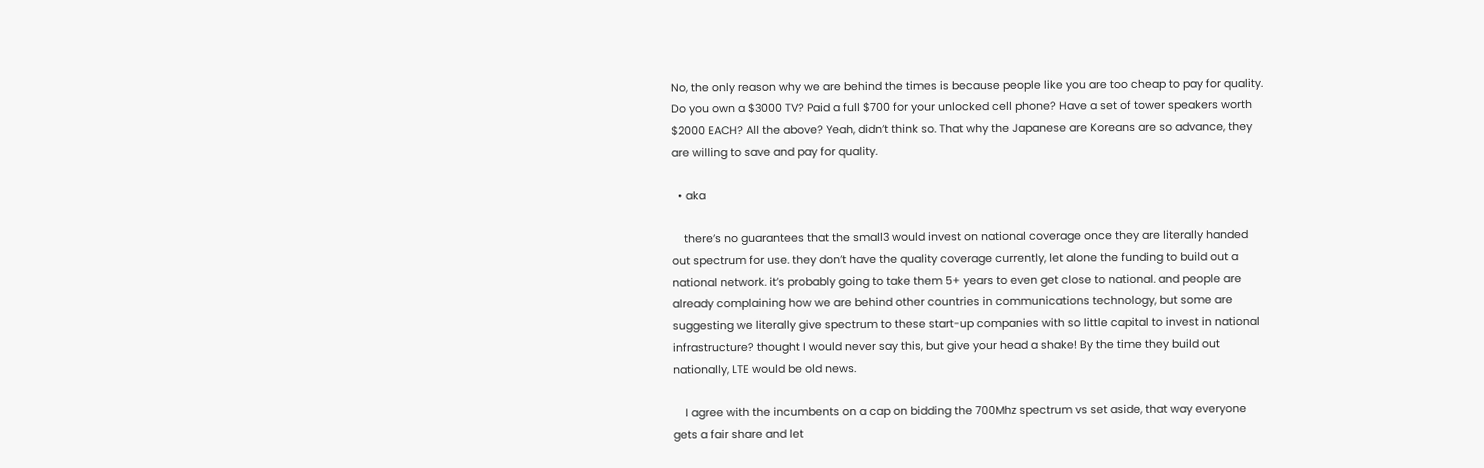No, the only reason why we are behind the times is because people like you are too cheap to pay for quality. Do you own a $3000 TV? Paid a full $700 for your unlocked cell phone? Have a set of tower speakers worth $2000 EACH? All the above? Yeah, didn’t think so. That why the Japanese are Koreans are so advance, they are willing to save and pay for quality.

  • aka

    there’s no guarantees that the small3 would invest on national coverage once they are literally handed out spectrum for use. they don’t have the quality coverage currently, let alone the funding to build out a national network. it’s probably going to take them 5+ years to even get close to national. and people are already complaining how we are behind other countries in communications technology, but some are suggesting we literally give spectrum to these start-up companies with so little capital to invest in national infrastructure? thought I would never say this, but give your head a shake! By the time they build out nationally, LTE would be old news.

    I agree with the incumbents on a cap on bidding the 700Mhz spectrum vs set aside, that way everyone gets a fair share and let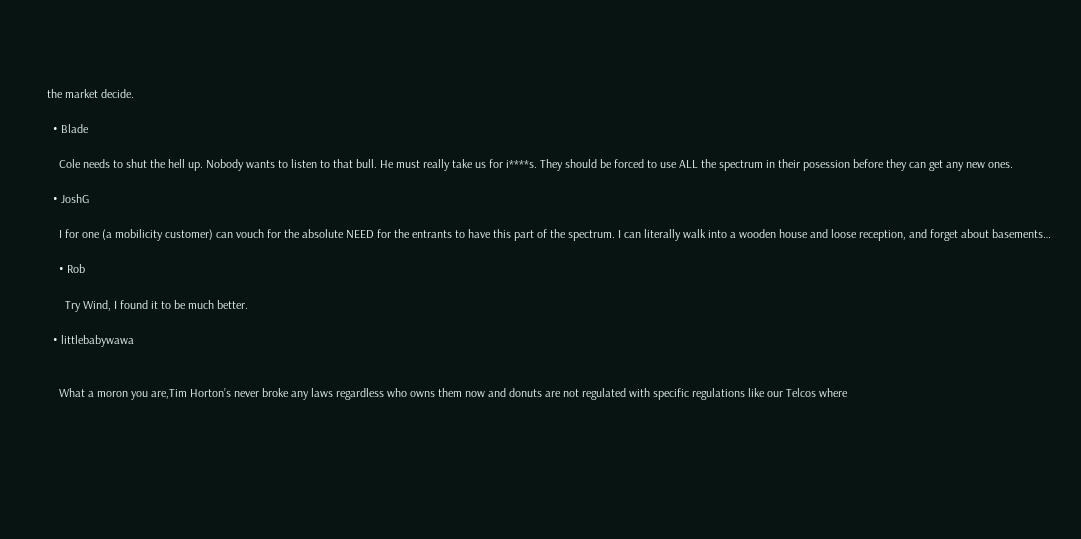the market decide.

  • Blade

    Cole needs to shut the hell up. Nobody wants to listen to that bull. He must really take us for i****s. They should be forced to use ALL the spectrum in their posession before they can get any new ones.

  • JoshG

    I for one (a mobilicity customer) can vouch for the absolute NEED for the entrants to have this part of the spectrum. I can literally walk into a wooden house and loose reception, and forget about basements…

    • Rob

      Try Wind, I found it to be much better.

  • littlebabywawa


    What a moron you are,Tim Horton’s never broke any laws regardless who owns them now and donuts are not regulated with specific regulations like our Telcos where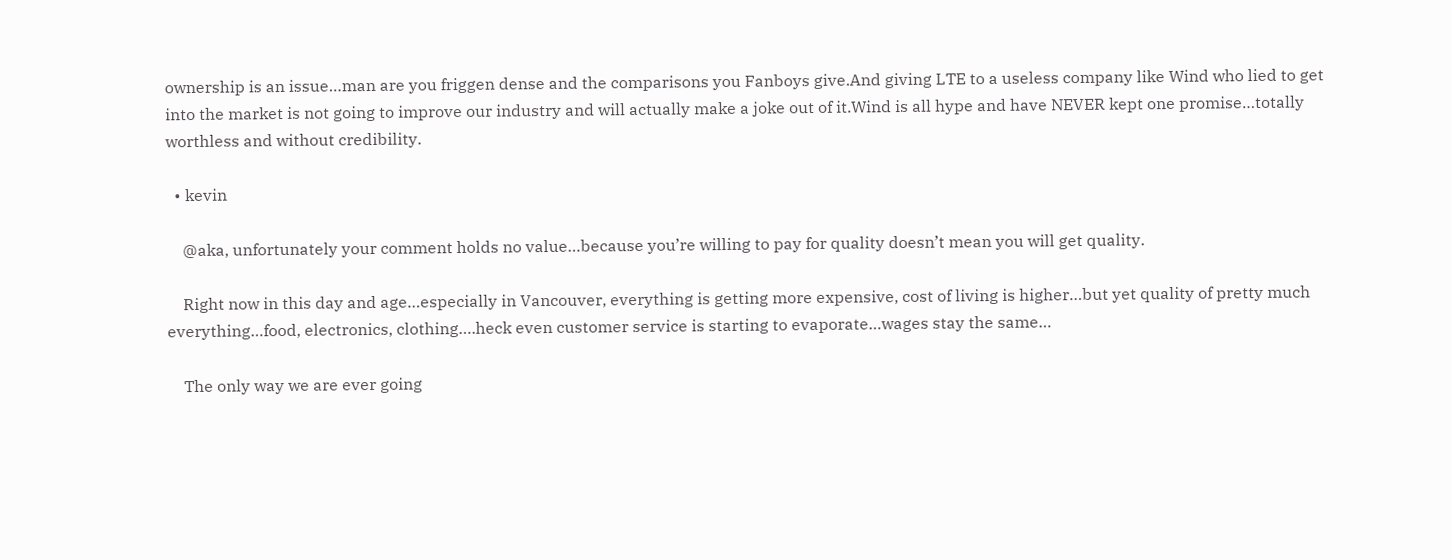ownership is an issue…man are you friggen dense and the comparisons you Fanboys give.And giving LTE to a useless company like Wind who lied to get into the market is not going to improve our industry and will actually make a joke out of it.Wind is all hype and have NEVER kept one promise…totally worthless and without credibility.

  • kevin

    @aka, unfortunately your comment holds no value…because you’re willing to pay for quality doesn’t mean you will get quality.

    Right now in this day and age…especially in Vancouver, everything is getting more expensive, cost of living is higher…but yet quality of pretty much everything…food, electronics, clothing….heck even customer service is starting to evaporate…wages stay the same…

    The only way we are ever going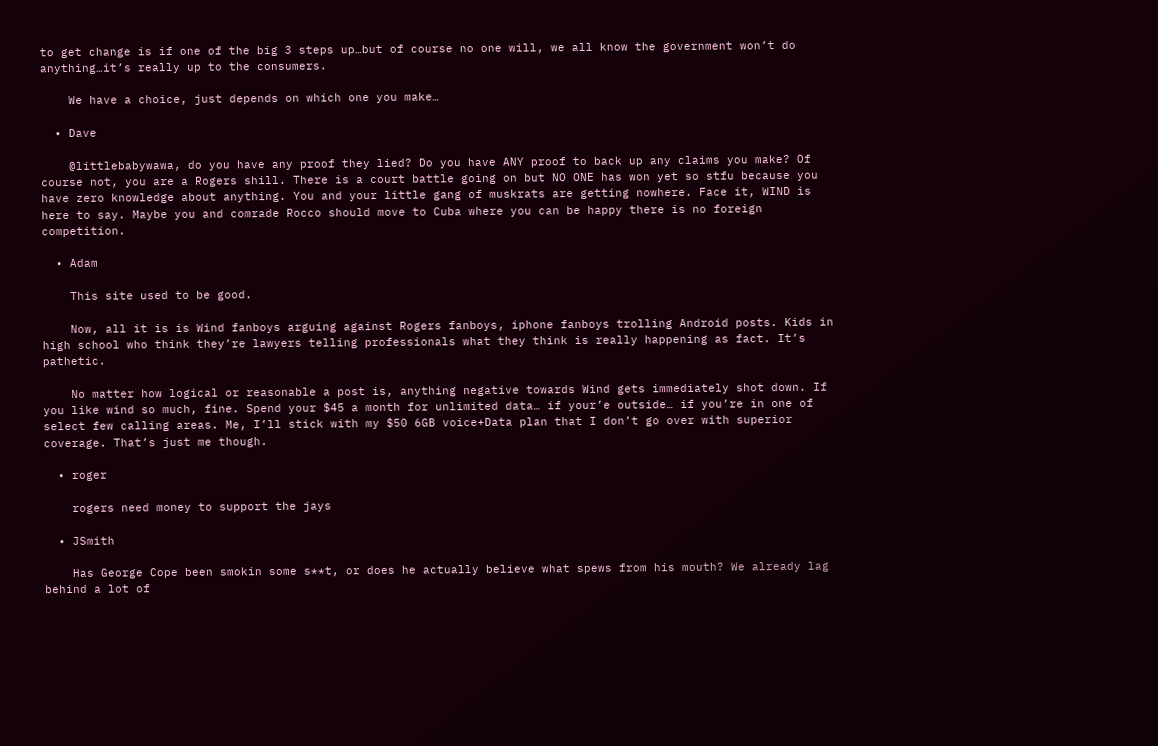to get change is if one of the big 3 steps up…but of course no one will, we all know the government won’t do anything…it’s really up to the consumers.

    We have a choice, just depends on which one you make…

  • Dave

    @littlebabywawa, do you have any proof they lied? Do you have ANY proof to back up any claims you make? Of course not, you are a Rogers shill. There is a court battle going on but NO ONE has won yet so stfu because you have zero knowledge about anything. You and your little gang of muskrats are getting nowhere. Face it, WIND is here to say. Maybe you and comrade Rocco should move to Cuba where you can be happy there is no foreign competition.

  • Adam

    This site used to be good.

    Now, all it is is Wind fanboys arguing against Rogers fanboys, iphone fanboys trolling Android posts. Kids in high school who think they’re lawyers telling professionals what they think is really happening as fact. It’s pathetic.

    No matter how logical or reasonable a post is, anything negative towards Wind gets immediately shot down. If you like wind so much, fine. Spend your $45 a month for unlimited data… if your’e outside… if you’re in one of select few calling areas. Me, I’ll stick with my $50 6GB voice+Data plan that I don’t go over with superior coverage. That’s just me though.

  • roger

    rogers need money to support the jays

  • JSmith

    Has George Cope been smokin some s**t, or does he actually believe what spews from his mouth? We already lag behind a lot of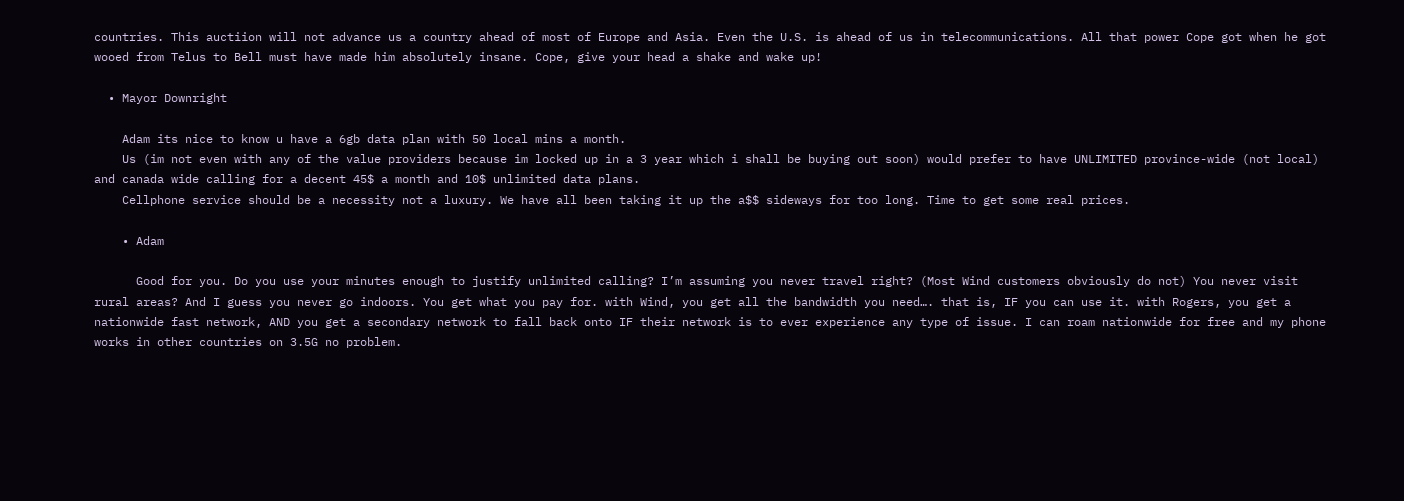countries. This auctiion will not advance us a country ahead of most of Europe and Asia. Even the U.S. is ahead of us in telecommunications. All that power Cope got when he got wooed from Telus to Bell must have made him absolutely insane. Cope, give your head a shake and wake up!

  • Mayor Downright

    Adam its nice to know u have a 6gb data plan with 50 local mins a month.
    Us (im not even with any of the value providers because im locked up in a 3 year which i shall be buying out soon) would prefer to have UNLIMITED province-wide (not local) and canada wide calling for a decent 45$ a month and 10$ unlimited data plans.
    Cellphone service should be a necessity not a luxury. We have all been taking it up the a$$ sideways for too long. Time to get some real prices.

    • Adam

      Good for you. Do you use your minutes enough to justify unlimited calling? I’m assuming you never travel right? (Most Wind customers obviously do not) You never visit rural areas? And I guess you never go indoors. You get what you pay for. with Wind, you get all the bandwidth you need…. that is, IF you can use it. with Rogers, you get a nationwide fast network, AND you get a secondary network to fall back onto IF their network is to ever experience any type of issue. I can roam nationwide for free and my phone works in other countries on 3.5G no problem.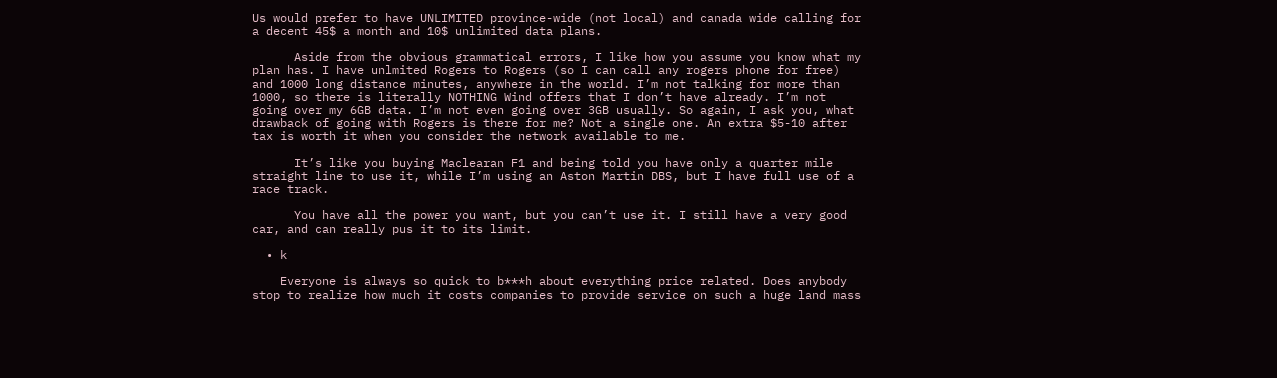Us would prefer to have UNLIMITED province-wide (not local) and canada wide calling for a decent 45$ a month and 10$ unlimited data plans.

      Aside from the obvious grammatical errors, I like how you assume you know what my plan has. I have unlmited Rogers to Rogers (so I can call any rogers phone for free) and 1000 long distance minutes, anywhere in the world. I’m not talking for more than 1000, so there is literally NOTHING Wind offers that I don’t have already. I’m not going over my 6GB data. I’m not even going over 3GB usually. So again, I ask you, what drawback of going with Rogers is there for me? Not a single one. An extra $5-10 after tax is worth it when you consider the network available to me.

      It’s like you buying Maclearan F1 and being told you have only a quarter mile straight line to use it, while I’m using an Aston Martin DBS, but I have full use of a race track.

      You have all the power you want, but you can’t use it. I still have a very good car, and can really pus it to its limit.

  • k

    Everyone is always so quick to b***h about everything price related. Does anybody stop to realize how much it costs companies to provide service on such a huge land mass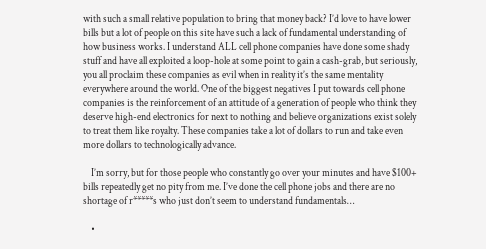with such a small relative population to bring that money back? I’d love to have lower bills but a lot of people on this site have such a lack of fundamental understanding of how business works. I understand ALL cell phone companies have done some shady stuff and have all exploited a loop-hole at some point to gain a cash-grab, but seriously, you all proclaim these companies as evil when in reality it’s the same mentality everywhere around the world. One of the biggest negatives I put towards cell phone companies is the reinforcement of an attitude of a generation of people who think they deserve high-end electronics for next to nothing and believe organizations exist solely to treat them like royalty. These companies take a lot of dollars to run and take even more dollars to technologically advance.

    I’m sorry, but for those people who constantly go over your minutes and have $100+ bills repeatedly get no pity from me. I’ve done the cell phone jobs and there are no shortage of r*****s who just don’t seem to understand fundamentals…

    •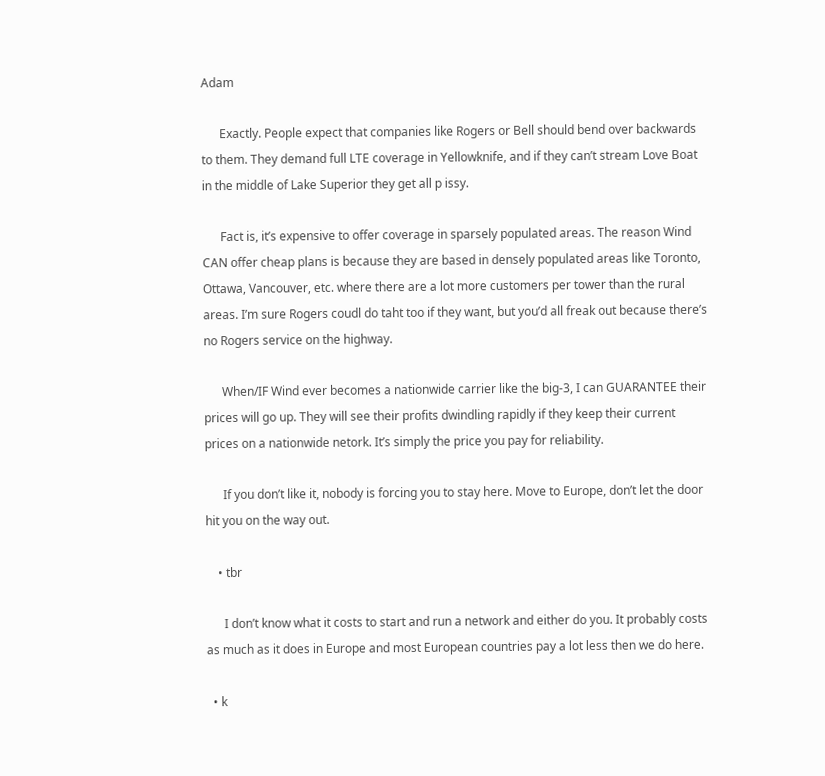Adam

      Exactly. People expect that companies like Rogers or Bell should bend over backwards to them. They demand full LTE coverage in Yellowknife, and if they can’t stream Love Boat in the middle of Lake Superior they get all p issy.

      Fact is, it’s expensive to offer coverage in sparsely populated areas. The reason Wind CAN offer cheap plans is because they are based in densely populated areas like Toronto, Ottawa, Vancouver, etc. where there are a lot more customers per tower than the rural areas. I’m sure Rogers coudl do taht too if they want, but you’d all freak out because there’s no Rogers service on the highway.

      When/IF Wind ever becomes a nationwide carrier like the big-3, I can GUARANTEE their prices will go up. They will see their profits dwindling rapidly if they keep their current prices on a nationwide netork. It’s simply the price you pay for reliability.

      If you don’t like it, nobody is forcing you to stay here. Move to Europe, don’t let the door hit you on the way out.

    • tbr

      I don’t know what it costs to start and run a network and either do you. It probably costs as much as it does in Europe and most European countries pay a lot less then we do here.

  • k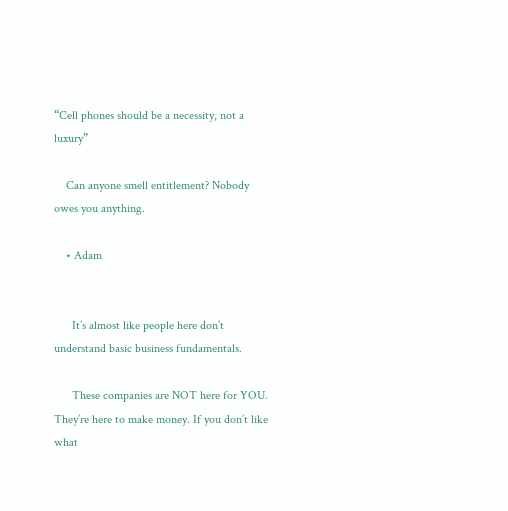“Cell phones should be a necessity, not a luxury”

    Can anyone smell entitlement? Nobody owes you anything.

    • Adam


      It’s almost like people here don’t understand basic business fundamentals.

      These companies are NOT here for YOU. They’re here to make money. If you don’t like what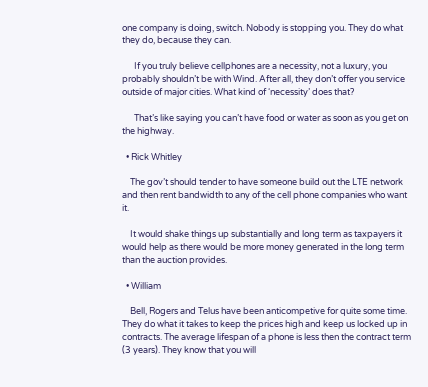one company is doing, switch. Nobody is stopping you. They do what they do, because they can.

      If you truly believe cellphones are a necessity, not a luxury, you probably shouldn’t be with Wind. After all, they don’t offer you service outside of major cities. What kind of ‘necessity’ does that?

      That’s like saying you can’t have food or water as soon as you get on the highway.

  • Rick Whitley

    The gov’t should tender to have someone build out the LTE network and then rent bandwidth to any of the cell phone companies who want it.

    It would shake things up substantially and long term as taxpayers it would help as there would be more money generated in the long term than the auction provides.

  • William

    Bell, Rogers and Telus have been anticompetive for quite some time. They do what it takes to keep the prices high and keep us locked up in contracts. The average lifespan of a phone is less then the contract term (3 years). They know that you will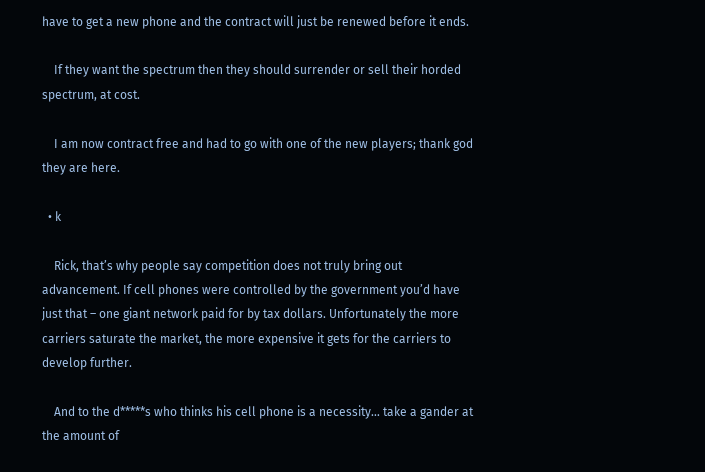have to get a new phone and the contract will just be renewed before it ends.

    If they want the spectrum then they should surrender or sell their horded spectrum, at cost.

    I am now contract free and had to go with one of the new players; thank god they are here.

  • k

    Rick, that’s why people say competition does not truly bring out advancement. If cell phones were controlled by the government you’d have just that – one giant network paid for by tax dollars. Unfortunately the more carriers saturate the market, the more expensive it gets for the carriers to develop further.

    And to the d*****s who thinks his cell phone is a necessity… take a gander at the amount of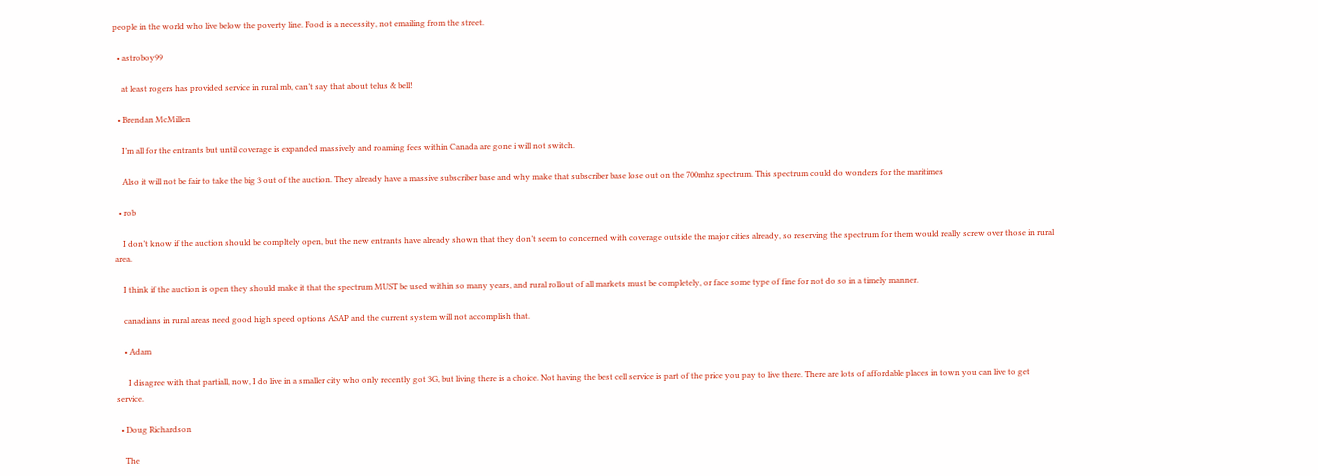people in the world who live below the poverty line. Food is a necessity, not emailing from the street.

  • astroboy99

    at least rogers has provided service in rural mb, can’t say that about telus & bell!

  • Brendan McMillen

    I’m all for the entrants but until coverage is expanded massively and roaming fees within Canada are gone i will not switch.

    Also it will not be fair to take the big 3 out of the auction. They already have a massive subscriber base and why make that subscriber base lose out on the 700mhz spectrum. This spectrum could do wonders for the maritimes

  • rob

    I don’t know if the auction should be compltely open, but the new entrants have already shown that they don’t seem to concerned with coverage outside the major cities already, so reserving the spectrum for them would really screw over those in rural area.

    I think if the auction is open they should make it that the spectrum MUST be used within so many years, and rural rollout of all markets must be completely, or face some type of fine for not do so in a timely manner.

    canadians in rural areas need good high speed options ASAP and the current system will not accomplish that.

    • Adam

      I disagree with that partiall, now, I do live in a smaller city who only recently got 3G, but living there is a choice. Not having the best cell service is part of the price you pay to live there. There are lots of affordable places in town you can live to get service.

  • Doug Richardson

    The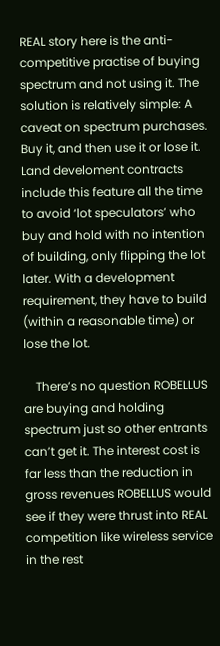REAL story here is the anti-competitive practise of buying spectrum and not using it. The solution is relatively simple: A caveat on spectrum purchases. Buy it, and then use it or lose it. Land develoment contracts include this feature all the time to avoid ‘lot speculators’ who buy and hold with no intention of building, only flipping the lot later. With a development requirement, they have to build (within a reasonable time) or lose the lot.

    There’s no question ROBELLUS are buying and holding spectrum just so other entrants can’t get it. The interest cost is far less than the reduction in gross revenues ROBELLUS would see if they were thrust into REAL competition like wireless service in the rest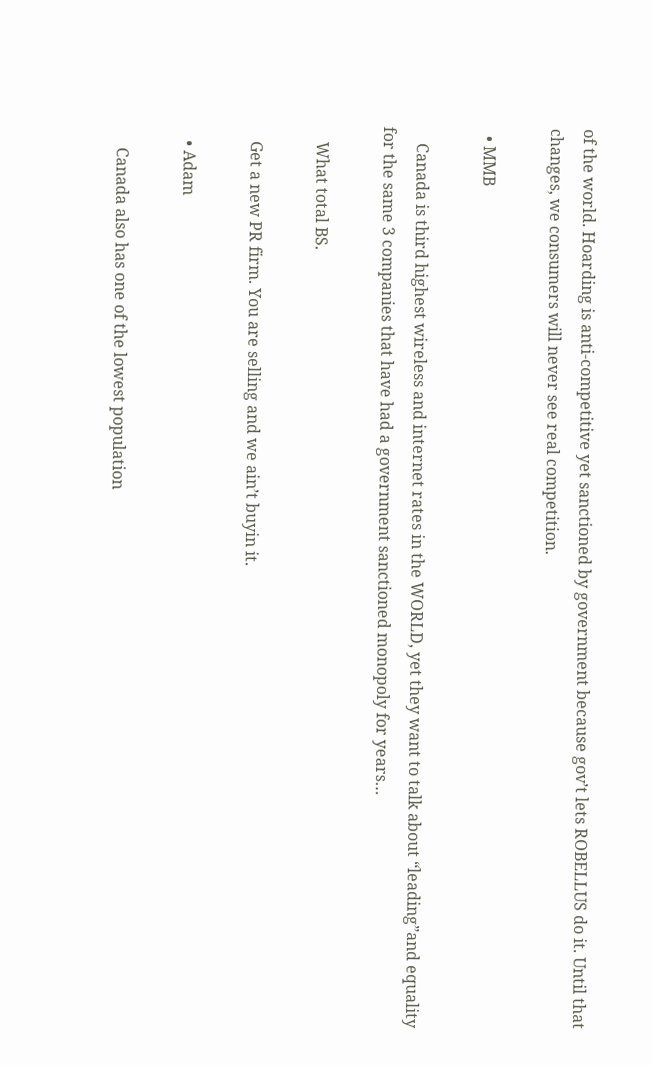of the world. Hoarding is anti-competitive yet sanctioned by government because gov’t lets ROBELLUS do it. Until that changes, we consumers will never see real competition.

  • MMB

    Canada is third highest wireless and internet rates in the WORLD, yet they want to talk about “leading”and equality for the same 3 companies that have had a government sanctioned monopoly for years…

    What total BS.

    Get a new PR firm. You are selling and we ain’t buyin it.

    • Adam

      Canada also has one of the lowest population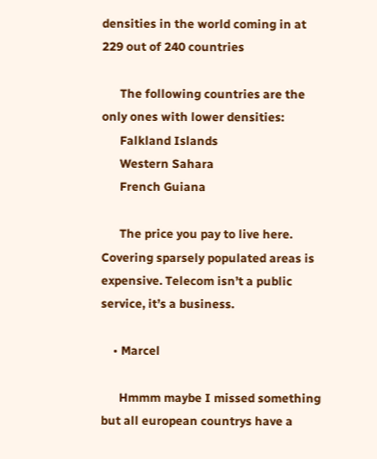densities in the world coming in at 229 out of 240 countries

      The following countries are the only ones with lower densities:
      Falkland Islands
      Western Sahara
      French Guiana

      The price you pay to live here. Covering sparsely populated areas is expensive. Telecom isn’t a public service, it’s a business.

    • Marcel

      Hmmm maybe I missed something but all european countrys have a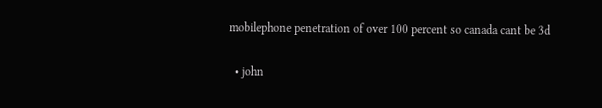mobilephone penetration of over 100 percent so canada cant be 3d

  • john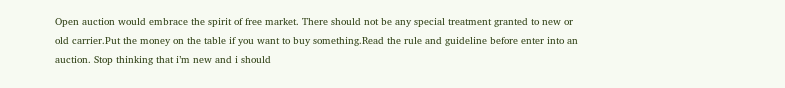Open auction would embrace the spirit of free market. There should not be any special treatment granted to new or old carrier.Put the money on the table if you want to buy something.Read the rule and guideline before enter into an auction. Stop thinking that i’m new and i should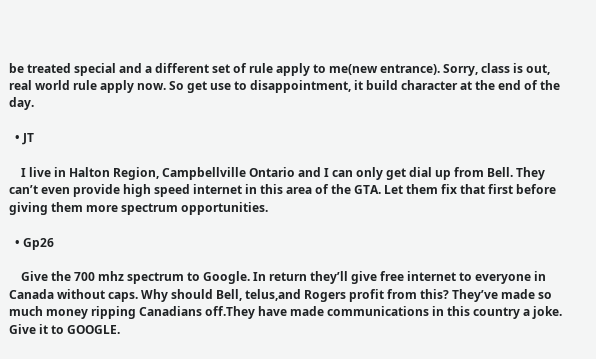be treated special and a different set of rule apply to me(new entrance). Sorry, class is out, real world rule apply now. So get use to disappointment, it build character at the end of the day.

  • JT

    I live in Halton Region, Campbellville Ontario and I can only get dial up from Bell. They can’t even provide high speed internet in this area of the GTA. Let them fix that first before giving them more spectrum opportunities.

  • Gp26

    Give the 700 mhz spectrum to Google. In return they’ll give free internet to everyone in Canada without caps. Why should Bell, telus,and Rogers profit from this? They’ve made so much money ripping Canadians off.They have made communications in this country a joke. Give it to GOOGLE.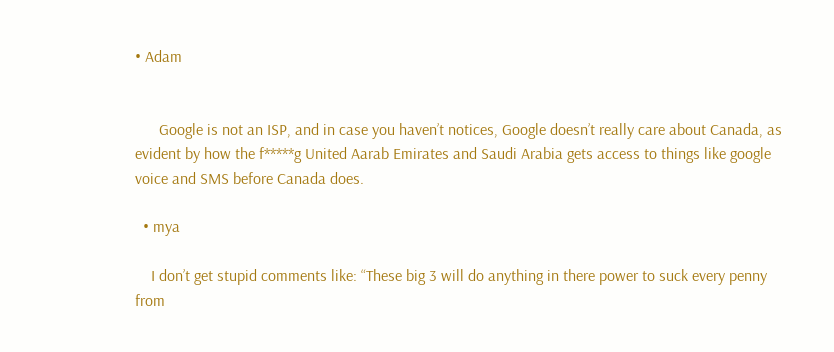• Adam


      Google is not an ISP, and in case you haven’t notices, Google doesn’t really care about Canada, as evident by how the f*****g United Aarab Emirates and Saudi Arabia gets access to things like google voice and SMS before Canada does.

  • mya

    I don’t get stupid comments like: “These big 3 will do anything in there power to suck every penny from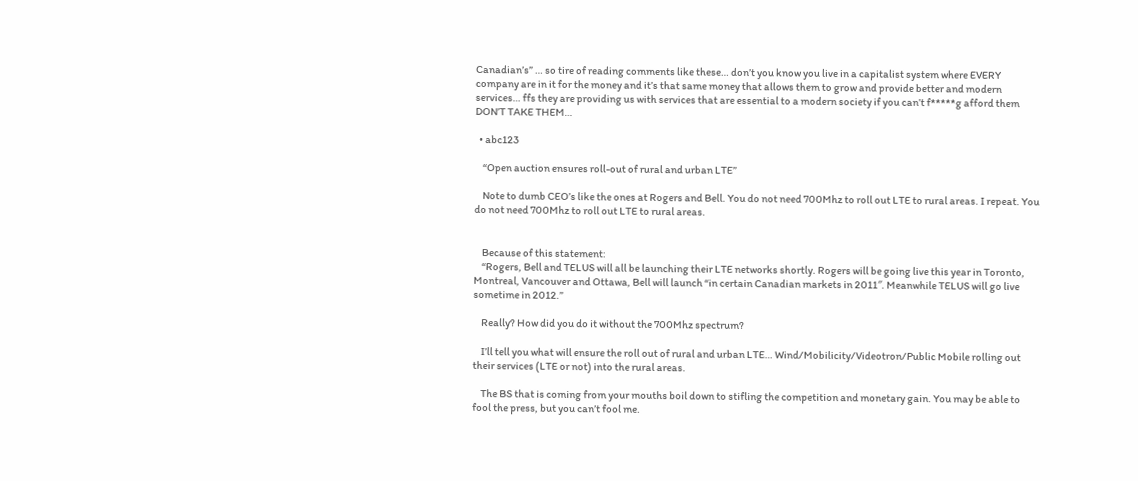Canadian’s” … so tire of reading comments like these… don’t you know you live in a capitalist system where EVERY company are in it for the money and it’s that same money that allows them to grow and provide better and modern services… ffs they are providing us with services that are essential to a modern society if you can’t f*****g afford them DON’T TAKE THEM…

  • abc123

    “Open auction ensures roll-out of rural and urban LTE”

    Note to dumb CEO’s like the ones at Rogers and Bell. You do not need 700Mhz to roll out LTE to rural areas. I repeat. You do not need 700Mhz to roll out LTE to rural areas.


    Because of this statement:
    “Rogers, Bell and TELUS will all be launching their LTE networks shortly. Rogers will be going live this year in Toronto, Montreal, Vancouver and Ottawa, Bell will launch “in certain Canadian markets in 2011″. Meanwhile TELUS will go live sometime in 2012.”

    Really? How did you do it without the 700Mhz spectrum?

    I’ll tell you what will ensure the roll out of rural and urban LTE… Wind/Mobilicity/Videotron/Public Mobile rolling out their services (LTE or not) into the rural areas.

    The BS that is coming from your mouths boil down to stifling the competition and monetary gain. You may be able to fool the press, but you can’t fool me.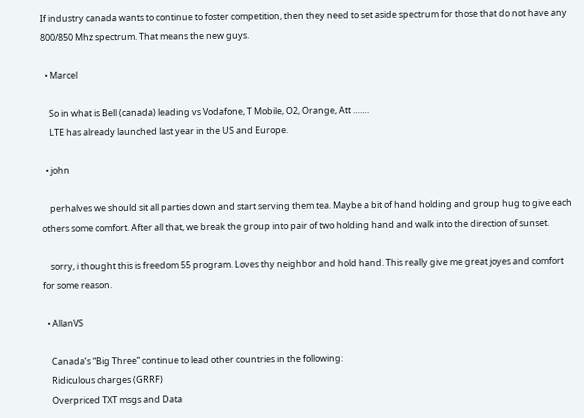If industry canada wants to continue to foster competition, then they need to set aside spectrum for those that do not have any 800/850 Mhz spectrum. That means the new guys.

  • Marcel

    So in what is Bell (canada) leading vs Vodafone, T Mobile, O2, Orange, Att …….
    LTE has already launched last year in the US and Europe.

  • john

    perhalves we should sit all parties down and start serving them tea. Maybe a bit of hand holding and group hug to give each others some comfort. After all that, we break the group into pair of two holding hand and walk into the direction of sunset.

    sorry, i thought this is freedom 55 program. Loves thy neighbor and hold hand. This really give me great joyes and comfort for some reason.

  • AllanVS

    Canada’s “Big Three” continue to lead other countries in the following:
    Ridiculous charges (GRRF)
    Overpriced TXT msgs and Data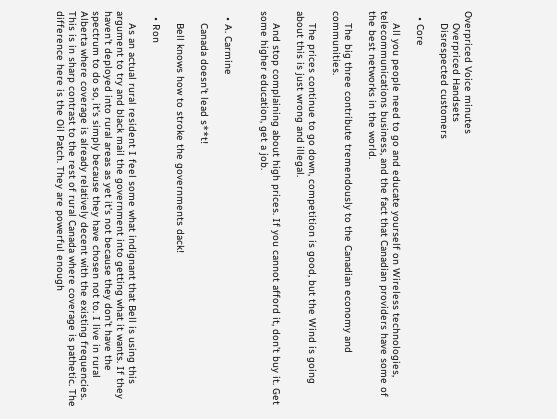Overpriced Voice minutes
    Overpriced Handsets
    Disrespected customers

  • Core

    All you people need to go and educate yourself on Wireless technologies, telecommunications business, and the fact that Canadian providers have some of the best networks in the world.

    The big three contribute tremendously to the Canadian economy and communities.

    The prices continue to go down, competition is good, but the Wind is going about this is just wrong and illegal.

    And stop complaining about high prices. If you cannot afford it, don’t buy it. Get some higher education, get a job.


  • A. Carmine

    Canada doesn’t lead s**t!

    Bell knows how to stroke the governments dack!

  • Ron

    As an actual rural resident I feel some what indignant that Bell is using this argument to try and black mail the government into getting what it wants. If they haven’t deployed into rural areas as yet it’s not because they don’t have the spectrum to do so, it’s simply because they have chosen not to. I live in rural Alberta where coverage is already relatively decent with the existing frequencies. This is in sharp contrast to the rest of rural Canada where coverage is pathetic. The difference here is the Oil Patch. They are powerful enough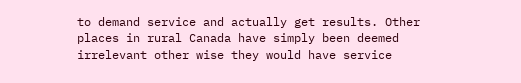to demand service and actually get results. Other places in rural Canada have simply been deemed irrelevant other wise they would have service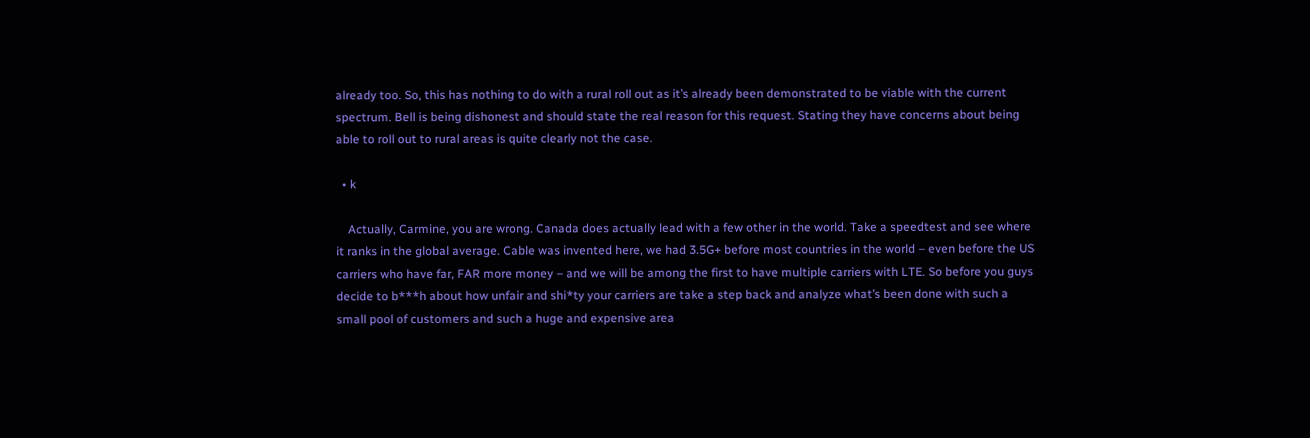already too. So, this has nothing to do with a rural roll out as it’s already been demonstrated to be viable with the current spectrum. Bell is being dishonest and should state the real reason for this request. Stating they have concerns about being able to roll out to rural areas is quite clearly not the case.

  • k

    Actually, Carmine, you are wrong. Canada does actually lead with a few other in the world. Take a speedtest and see where it ranks in the global average. Cable was invented here, we had 3.5G+ before most countries in the world – even before the US carriers who have far, FAR more money – and we will be among the first to have multiple carriers with LTE. So before you guys decide to b***h about how unfair and shi*ty your carriers are take a step back and analyze what’s been done with such a small pool of customers and such a huge and expensive area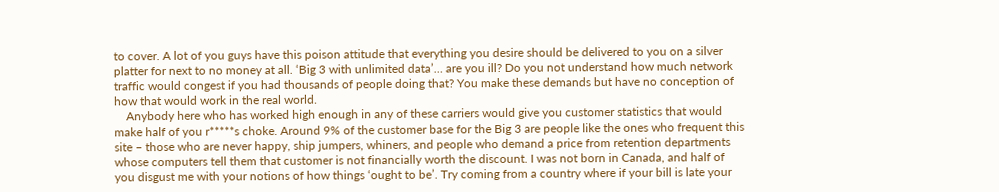to cover. A lot of you guys have this poison attitude that everything you desire should be delivered to you on a silver platter for next to no money at all. ‘Big 3 with unlimited data’… are you ill? Do you not understand how much network traffic would congest if you had thousands of people doing that? You make these demands but have no conception of how that would work in the real world.
    Anybody here who has worked high enough in any of these carriers would give you customer statistics that would make half of you r*****s choke. Around 9% of the customer base for the Big 3 are people like the ones who frequent this site – those who are never happy, ship jumpers, whiners, and people who demand a price from retention departments whose computers tell them that customer is not financially worth the discount. I was not born in Canada, and half of you disgust me with your notions of how things ‘ought to be’. Try coming from a country where if your bill is late your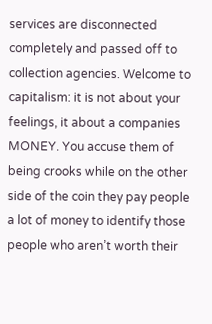services are disconnected completely and passed off to collection agencies. Welcome to capitalism: it is not about your feelings, it about a companies MONEY. You accuse them of being crooks while on the other side of the coin they pay people a lot of money to identify those people who aren’t worth their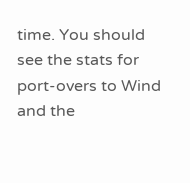time. You should see the stats for port-overs to Wind and the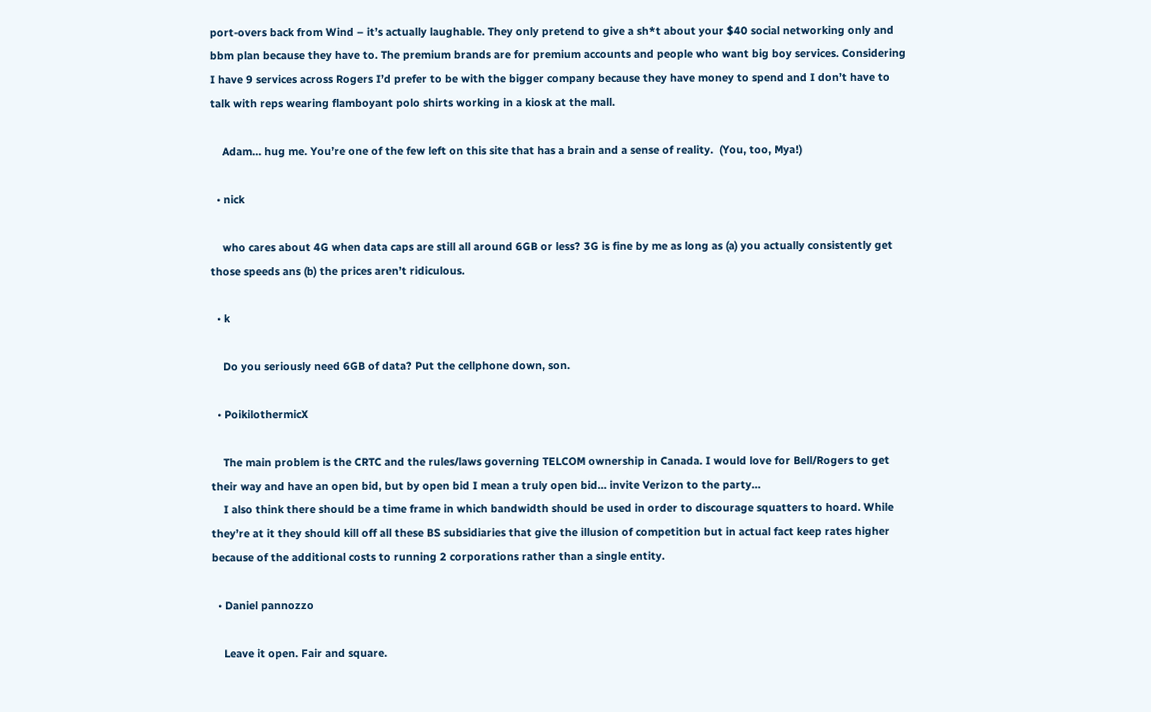port-overs back from Wind – it’s actually laughable. They only pretend to give a sh*t about your $40 social networking only and bbm plan because they have to. The premium brands are for premium accounts and people who want big boy services. Considering I have 9 services across Rogers I’d prefer to be with the bigger company because they have money to spend and I don’t have to talk with reps wearing flamboyant polo shirts working in a kiosk at the mall.

    Adam… hug me. You’re one of the few left on this site that has a brain and a sense of reality.  (You, too, Mya!)

  • nick

    who cares about 4G when data caps are still all around 6GB or less? 3G is fine by me as long as (a) you actually consistently get those speeds ans (b) the prices aren’t ridiculous.

  • k

    Do you seriously need 6GB of data? Put the cellphone down, son.

  • PoikilothermicX

    The main problem is the CRTC and the rules/laws governing TELCOM ownership in Canada. I would love for Bell/Rogers to get their way and have an open bid, but by open bid I mean a truly open bid… invite Verizon to the party…
    I also think there should be a time frame in which bandwidth should be used in order to discourage squatters to hoard. While they’re at it they should kill off all these BS subsidiaries that give the illusion of competition but in actual fact keep rates higher because of the additional costs to running 2 corporations rather than a single entity.

  • Daniel pannozzo

    Leave it open. Fair and square.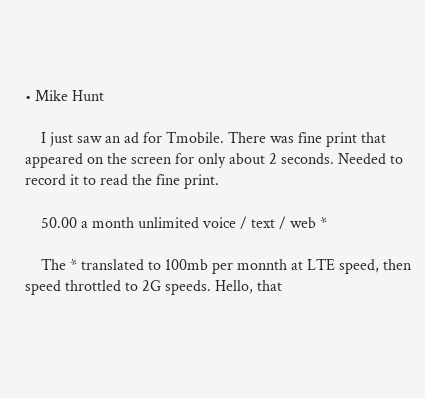• Mike Hunt

    I just saw an ad for Tmobile. There was fine print that appeared on the screen for only about 2 seconds. Needed to record it to read the fine print.

    50.00 a month unlimited voice / text / web *

    The * translated to 100mb per monnth at LTE speed, then speed throttled to 2G speeds. Hello, that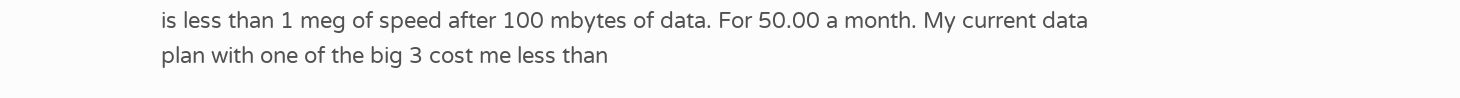is less than 1 meg of speed after 100 mbytes of data. For 50.00 a month. My current data plan with one of the big 3 cost me less than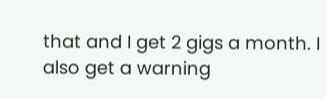that and I get 2 gigs a month. I also get a warning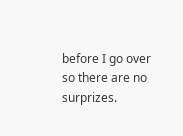before I go over so there are no surprizes.